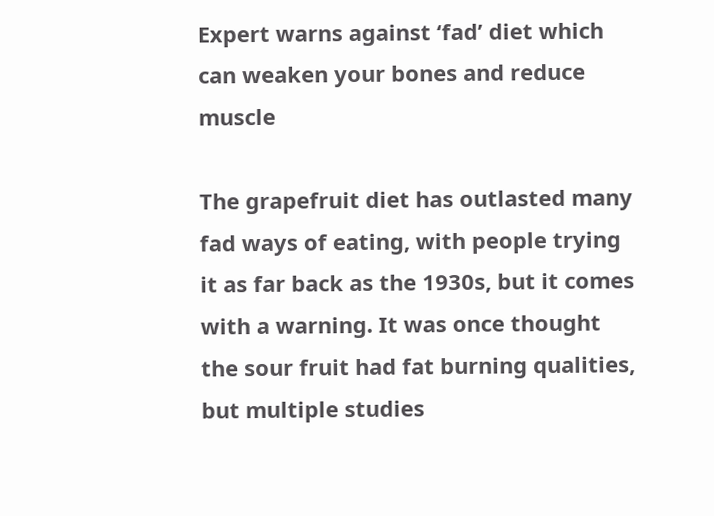Expert warns against ‘fad’ diet which can weaken your bones and reduce muscle

The grapefruit diet has outlasted many fad ways of eating, with people trying it as far back as the 1930s, but it comes with a warning. It was once thought the sour fruit had fat burning qualities, but multiple studies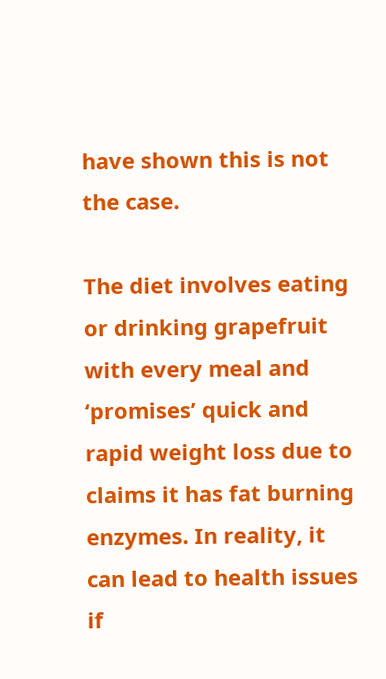have shown this is not the case.

The diet involves eating or drinking grapefruit with every meal and ‘promises’ quick and rapid weight loss due to claims it has fat burning enzymes. In reality, it can lead to health issues if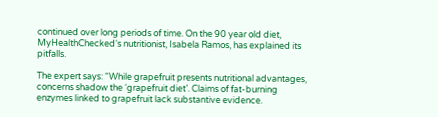continued over long periods of time. On the 90 year old diet, MyHealthChecked‘s nutritionist, Isabela Ramos, has explained its pitfalls.

The expert says: “While grapefruit presents nutritional advantages, concerns shadow the ‘grapefruit diet’. Claims of fat-burning enzymes linked to grapefruit lack substantive evidence.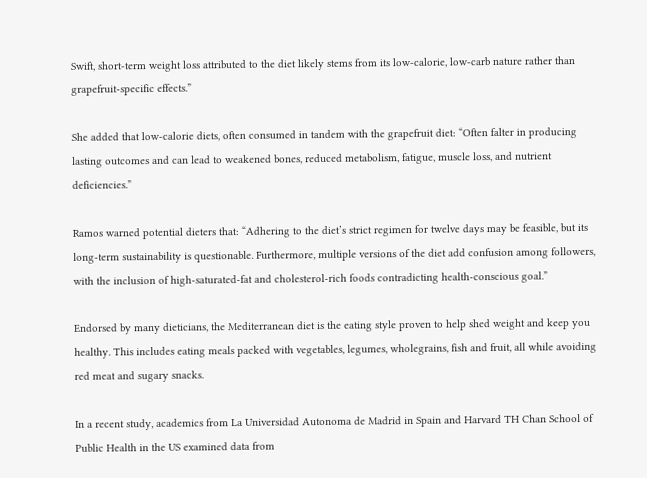Swift, short-term weight loss attributed to the diet likely stems from its low-calorie, low-carb nature rather than grapefruit-specific effects.”

She added that low-calorie diets, often consumed in tandem with the grapefruit diet: “Often falter in producing lasting outcomes and can lead to weakened bones, reduced metabolism, fatigue, muscle loss, and nutrient deficiencies.”

Ramos warned potential dieters that: “Adhering to the diet’s strict regimen for twelve days may be feasible, but its long-term sustainability is questionable. Furthermore, multiple versions of the diet add confusion among followers, with the inclusion of high-saturated-fat and cholesterol-rich foods contradicting health-conscious goal.”

Endorsed by many dieticians, the Mediterranean diet is the eating style proven to help shed weight and keep you healthy. This includes eating meals packed with vegetables, legumes, wholegrains, fish and fruit, all while avoiding red meat and sugary snacks.

In a recent study, academics from La Universidad Autonoma de Madrid in Spain and Harvard TH Chan School of Public Health in the US examined data from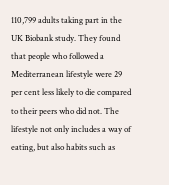110,799 adults taking part in the UK Biobank study. They found that people who followed a Mediterranean lifestyle were 29 per cent less likely to die compared to their peers who did not. The lifestyle not only includes a way of eating, but also habits such as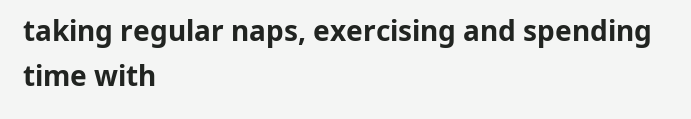taking regular naps, exercising and spending time with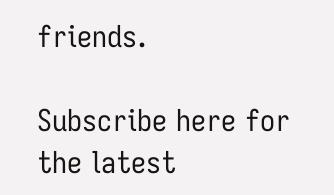friends.

Subscribe here for the latest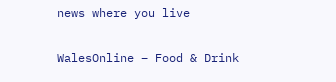news where you live

WalesOnline – Food & Drink